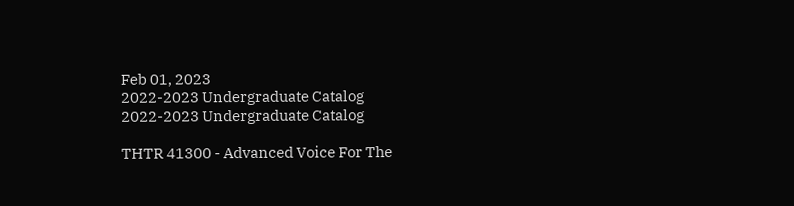Feb 01, 2023
2022-2023 Undergraduate Catalog
2022-2023 Undergraduate Catalog

THTR 41300 - Advanced Voice For The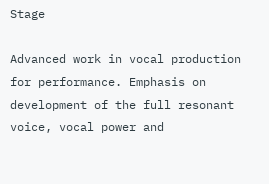Stage

Advanced work in vocal production for performance. Emphasis on development of the full resonant voice, vocal power and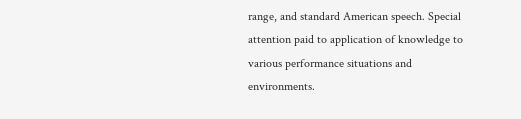range, and standard American speech. Special attention paid to application of knowledge to various performance situations and environments.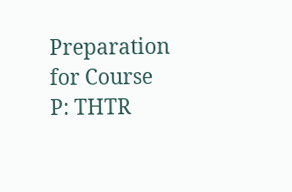Preparation for Course
P: THTR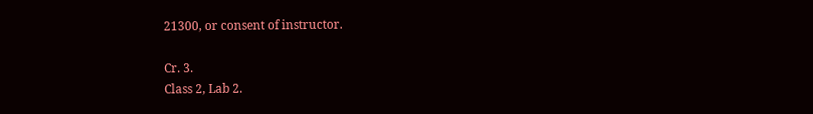21300, or consent of instructor.

Cr. 3.
Class 2, Lab 2.